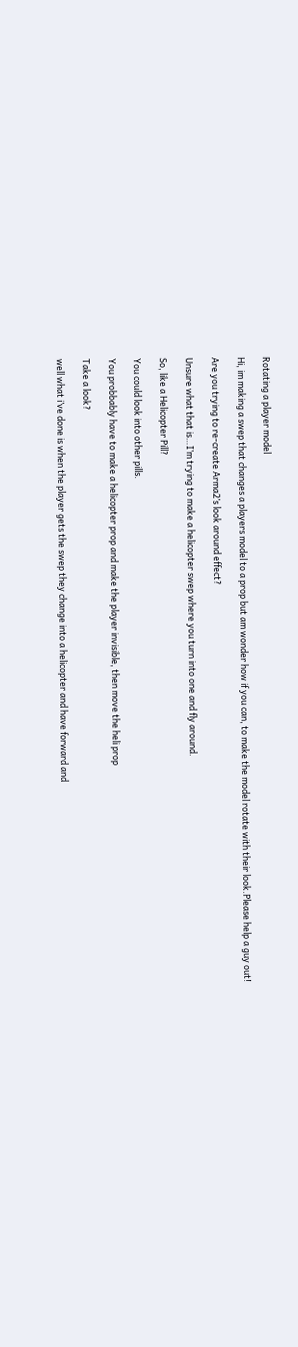Rotating a player model

Hi, im making a swep that changes a players model to a prop but am wonder how if you can, to make the model rotate with their look.Please help a guy out!

Are you trying to re-create Arma2’s look around effect?

Unsure what that is…I’m trying to make a helicopter swep where you turn into one and fly around.

So, like a Helicopter Pill?

You could look into other pills.

You probbably have to make a helicopter prop and make the player invisible, then move the heli prop

Take a look?

well what i’ve done is when the player gets the swep they change into a helicopter and have forward and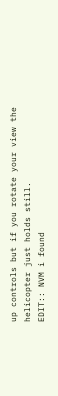up controls but if you rotate your view the helicopter just holds still.
EDIT:: NVM i found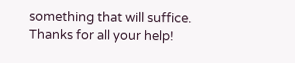something that will suffice. Thanks for all your help!